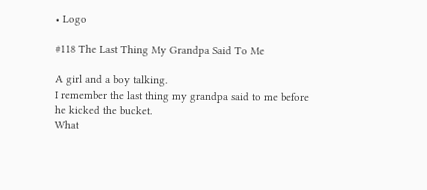• Logo

#118 The Last Thing My Grandpa Said To Me

A girl and a boy talking.
I remember the last thing my grandpa said to me before he kicked the bucket.
What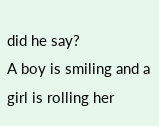did he say?
A boy is smiling and a girl is rolling her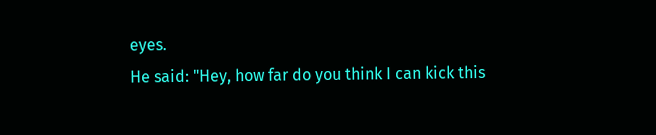eyes.
He said: "Hey, how far do you think I can kick this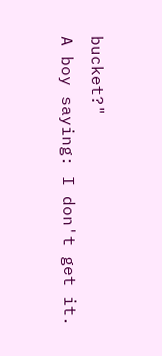bucket?"
A boy saying: I don't get it.